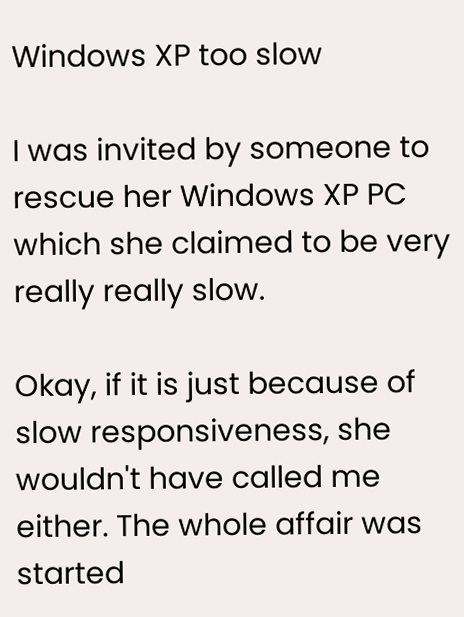Windows XP too slow

I was invited by someone to rescue her Windows XP PC which she claimed to be very really really slow.

Okay, if it is just because of slow responsiveness, she wouldn't have called me either. The whole affair was started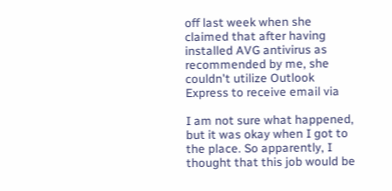off last week when she claimed that after having installed AVG antivirus as recommended by me, she couldn't utilize Outlook Express to receive email via

I am not sure what happened, but it was okay when I got to the place. So apparently, I thought that this job would be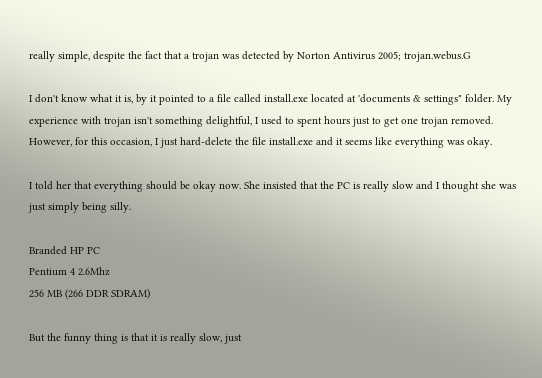really simple, despite the fact that a trojan was detected by Norton Antivirus 2005; trojan.webus.G

I don't know what it is, by it pointed to a file called install.exe located at 'documents & settings" folder. My experience with trojan isn't something delightful, I used to spent hours just to get one trojan removed. However, for this occasion, I just hard-delete the file install.exe and it seems like everything was okay.

I told her that everything should be okay now. She insisted that the PC is really slow and I thought she was just simply being silly.

Branded HP PC
Pentium 4 2.6Mhz
256 MB (266 DDR SDRAM)

But the funny thing is that it is really slow, just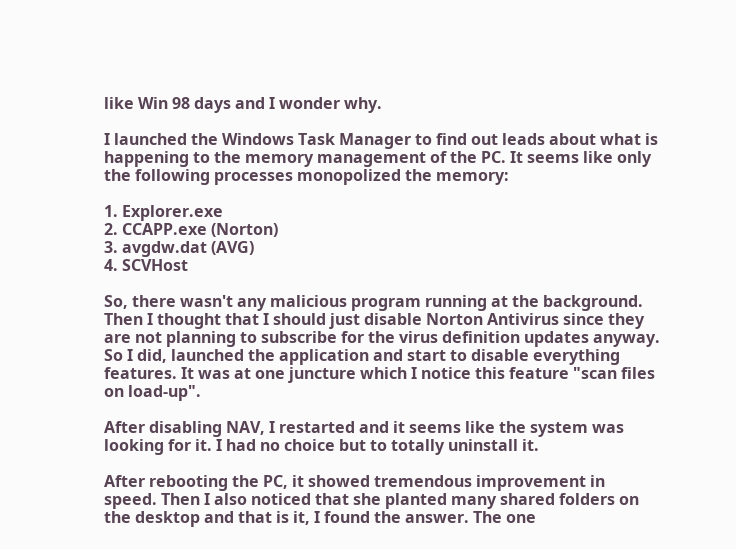like Win 98 days and I wonder why.

I launched the Windows Task Manager to find out leads about what is happening to the memory management of the PC. It seems like only the following processes monopolized the memory:

1. Explorer.exe
2. CCAPP.exe (Norton)
3. avgdw.dat (AVG)
4. SCVHost

So, there wasn't any malicious program running at the background. Then I thought that I should just disable Norton Antivirus since they are not planning to subscribe for the virus definition updates anyway. So I did, launched the application and start to disable everything features. It was at one juncture which I notice this feature "scan files on load-up".

After disabling NAV, I restarted and it seems like the system was looking for it. I had no choice but to totally uninstall it.

After rebooting the PC, it showed tremendous improvement in speed. Then I also noticed that she planted many shared folders on the desktop and that is it, I found the answer. The one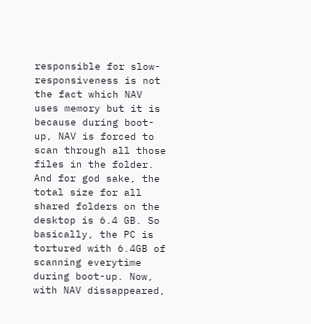responsible for slow-responsiveness is not the fact which NAV uses memory but it is because during boot-up, NAV is forced to scan through all those files in the folder. And for god sake, the total size for all shared folders on the desktop is 6.4 GB. So basically, the PC is tortured with 6.4GB of scanning everytime during boot-up. Now, with NAV dissappeared,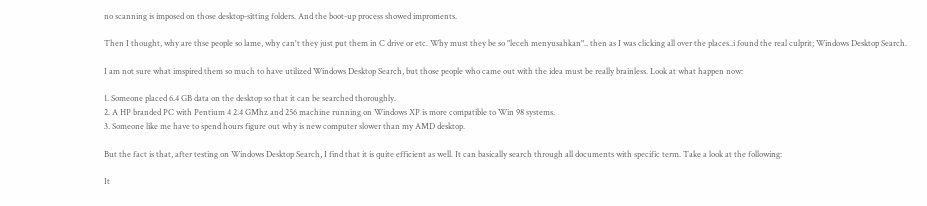no scanning is imposed on those desktop-sitting folders. And the boot-up process showed improments.

Then I thought, why are thse people so lame, why can't they just put them in C drive or etc. Why must they be so "leceh menyusahkan".. then as I was clicking all over the places..i found the real culprit; Windows Desktop Search.

I am not sure what imspired them so much to have utilized Windows Desktop Search, but those people who came out with the idea must be really brainless. Look at what happen now:

1. Someone placed 6.4 GB data on the desktop so that it can be searched thoroughly.
2. A HP branded PC with Pentium 4 2.4 GMhz and 256 machine running on Windows XP is more compatible to Win 98 systems.
3. Someone like me have to spend hours figure out why is new computer slower than my AMD desktop.

But the fact is that, after testing on Windows Desktop Search, I find that it is quite efficient as well. It can basically search through all documents with specific term. Take a look at the following:

It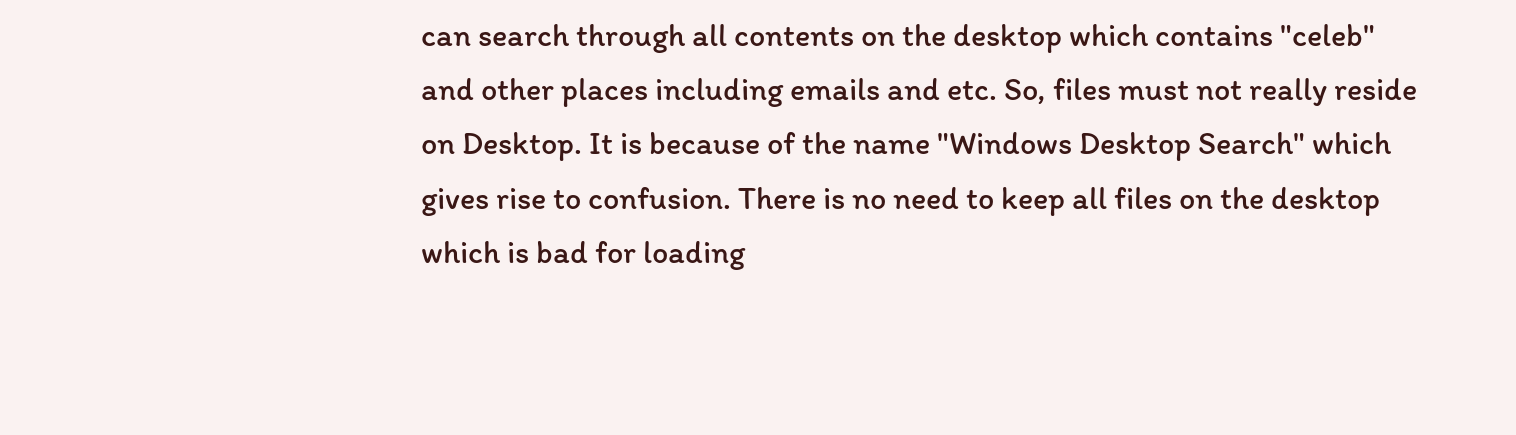can search through all contents on the desktop which contains "celeb" and other places including emails and etc. So, files must not really reside on Desktop. It is because of the name "Windows Desktop Search" which gives rise to confusion. There is no need to keep all files on the desktop which is bad for loading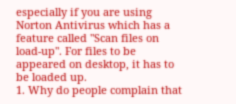especially if you are using Norton Antivirus which has a feature called "Scan files on load-up". For files to be appeared on desktop, it has to be loaded up.
1. Why do people complain that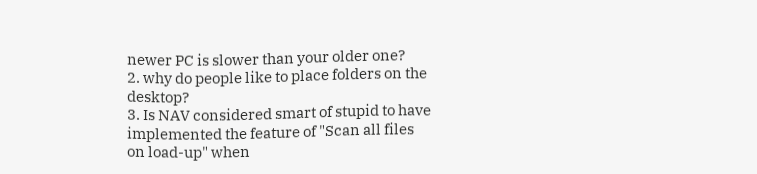newer PC is slower than your older one?
2. why do people like to place folders on the desktop?
3. Is NAV considered smart of stupid to have implemented the feature of "Scan all files on load-up" when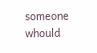someone whould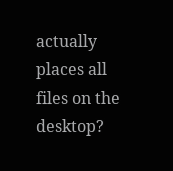actually places all files on the desktop?